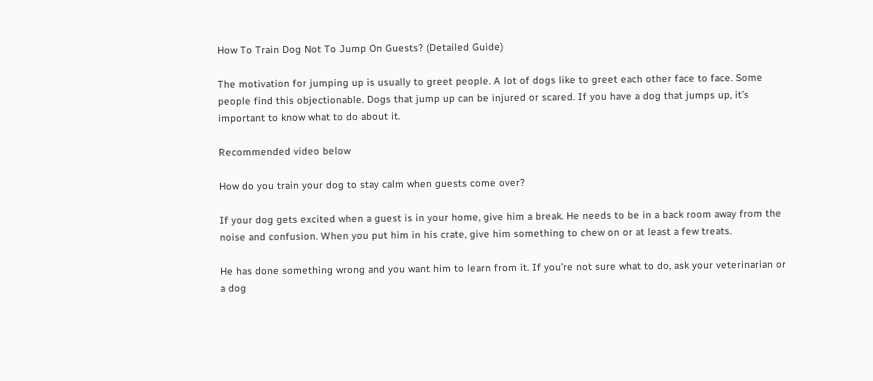How To Train Dog Not To Jump On Guests? (Detailed Guide)

The motivation for jumping up is usually to greet people. A lot of dogs like to greet each other face to face. Some people find this objectionable. Dogs that jump up can be injured or scared. If you have a dog that jumps up, it’s important to know what to do about it.

Recommended video below

How do you train your dog to stay calm when guests come over?

If your dog gets excited when a guest is in your home, give him a break. He needs to be in a back room away from the noise and confusion. When you put him in his crate, give him something to chew on or at least a few treats.

He has done something wrong and you want him to learn from it. If you’re not sure what to do, ask your veterinarian or a dog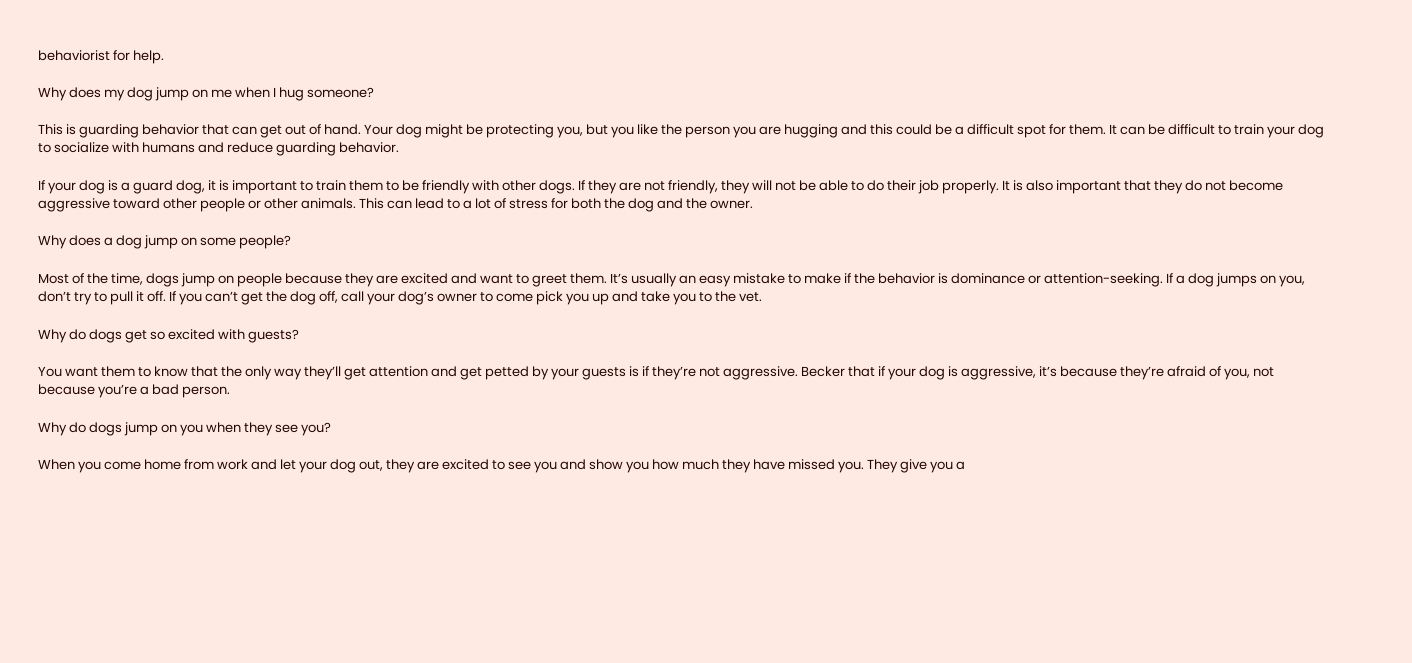behaviorist for help.

Why does my dog jump on me when I hug someone?

This is guarding behavior that can get out of hand. Your dog might be protecting you, but you like the person you are hugging and this could be a difficult spot for them. It can be difficult to train your dog to socialize with humans and reduce guarding behavior.

If your dog is a guard dog, it is important to train them to be friendly with other dogs. If they are not friendly, they will not be able to do their job properly. It is also important that they do not become aggressive toward other people or other animals. This can lead to a lot of stress for both the dog and the owner.

Why does a dog jump on some people?

Most of the time, dogs jump on people because they are excited and want to greet them. It’s usually an easy mistake to make if the behavior is dominance or attention-seeking. If a dog jumps on you, don’t try to pull it off. If you can’t get the dog off, call your dog’s owner to come pick you up and take you to the vet.

Why do dogs get so excited with guests?

You want them to know that the only way they’ll get attention and get petted by your guests is if they’re not aggressive. Becker that if your dog is aggressive, it’s because they’re afraid of you, not because you’re a bad person.

Why do dogs jump on you when they see you?

When you come home from work and let your dog out, they are excited to see you and show you how much they have missed you. They give you a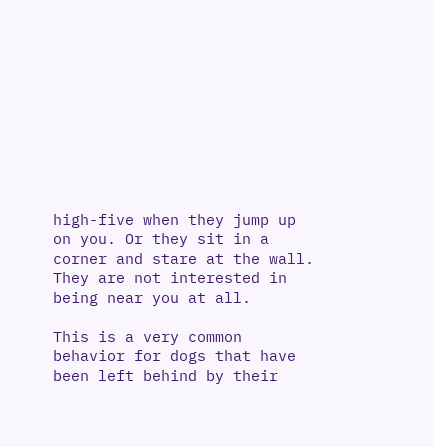high-five when they jump up on you. Or they sit in a corner and stare at the wall. They are not interested in being near you at all.

This is a very common behavior for dogs that have been left behind by their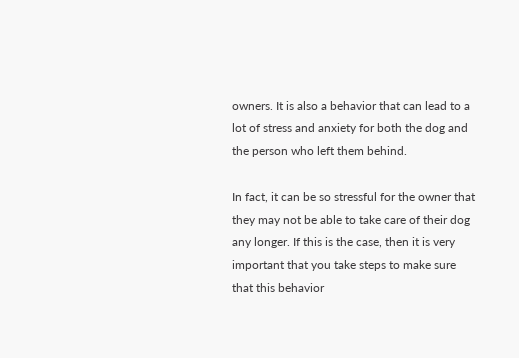owners. It is also a behavior that can lead to a lot of stress and anxiety for both the dog and the person who left them behind.

In fact, it can be so stressful for the owner that they may not be able to take care of their dog any longer. If this is the case, then it is very important that you take steps to make sure that this behavior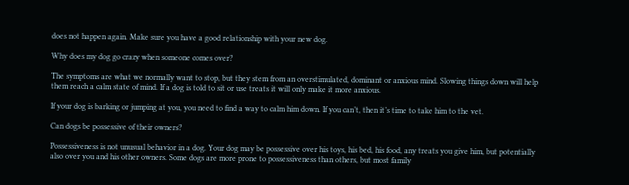does not happen again. Make sure you have a good relationship with your new dog.

Why does my dog go crazy when someone comes over?

The symptoms are what we normally want to stop, but they stem from an overstimulated, dominant or anxious mind. Slowing things down will help them reach a calm state of mind. If a dog is told to sit or use treats it will only make it more anxious.

If your dog is barking or jumping at you, you need to find a way to calm him down. If you can’t, then it’s time to take him to the vet.

Can dogs be possessive of their owners?

Possessiveness is not unusual behavior in a dog. Your dog may be possessive over his toys, his bed, his food, any treats you give him, but potentially also over you and his other owners. Some dogs are more prone to possessiveness than others, but most family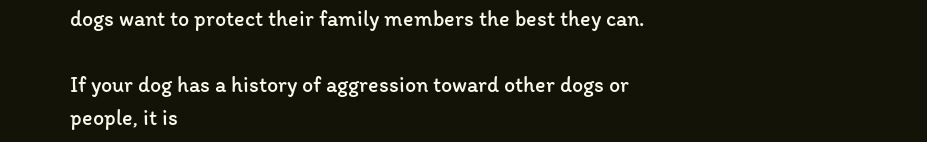dogs want to protect their family members the best they can.

If your dog has a history of aggression toward other dogs or people, it is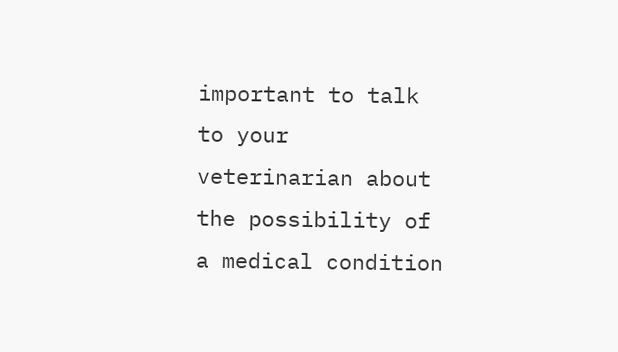important to talk to your veterinarian about the possibility of a medical condition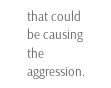that could be causing the aggression.